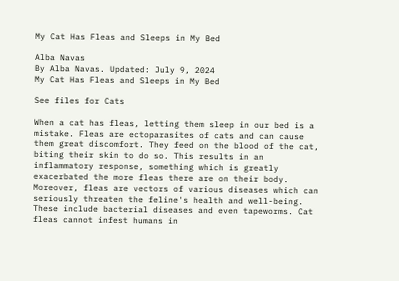My Cat Has Fleas and Sleeps in My Bed

Alba Navas
By Alba Navas. Updated: July 9, 2024
My Cat Has Fleas and Sleeps in My Bed

See files for Cats

When a cat has fleas, letting them sleep in our bed is a mistake. Fleas are ectoparasites of cats and can cause them great discomfort. They feed on the blood of the cat, biting their skin to do so. This results in an inflammatory response, something which is greatly exacerbated the more fleas there are on their body. Moreover, fleas are vectors of various diseases which can seriously threaten the feline's health and well-being. These include bacterial diseases and even tapeworms. Cat fleas cannot infest humans in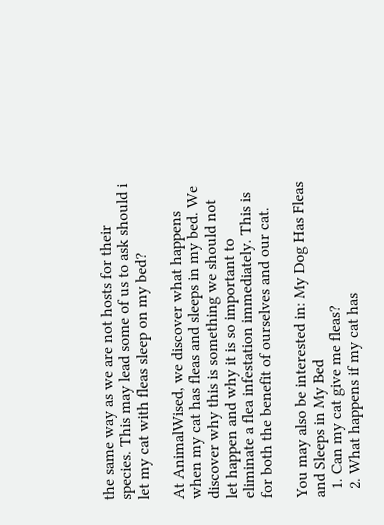the same way as we are not hosts for their species. This may lead some of us to ask should i let my cat with fleas sleep on my bed?

At AnimalWised, we discover what happens when my cat has fleas and sleeps in my bed. We discover why this is something we should not let happen and why it is so important to eliminate a flea infestation immediately. This is for both the benefit of ourselves and our cat.

You may also be interested in: My Dog Has Fleas and Sleeps in My Bed
  1. Can my cat give me fleas?
  2. What happens if my cat has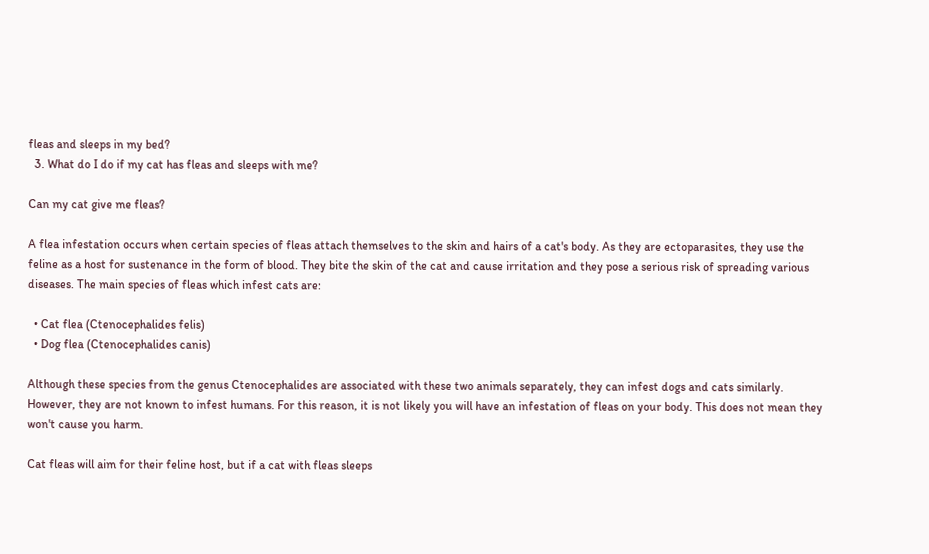fleas and sleeps in my bed?
  3. What do I do if my cat has fleas and sleeps with me?

Can my cat give me fleas?

A flea infestation occurs when certain species of fleas attach themselves to the skin and hairs of a cat's body. As they are ectoparasites, they use the feline as a host for sustenance in the form of blood. They bite the skin of the cat and cause irritation and they pose a serious risk of spreading various diseases. The main species of fleas which infest cats are:

  • Cat flea (Ctenocephalides felis)
  • Dog flea (Ctenocephalides canis)

Although these species from the genus Ctenocephalides are associated with these two animals separately, they can infest dogs and cats similarly. However, they are not known to infest humans. For this reason, it is not likely you will have an infestation of fleas on your body. This does not mean they won't cause you harm.

Cat fleas will aim for their feline host, but if a cat with fleas sleeps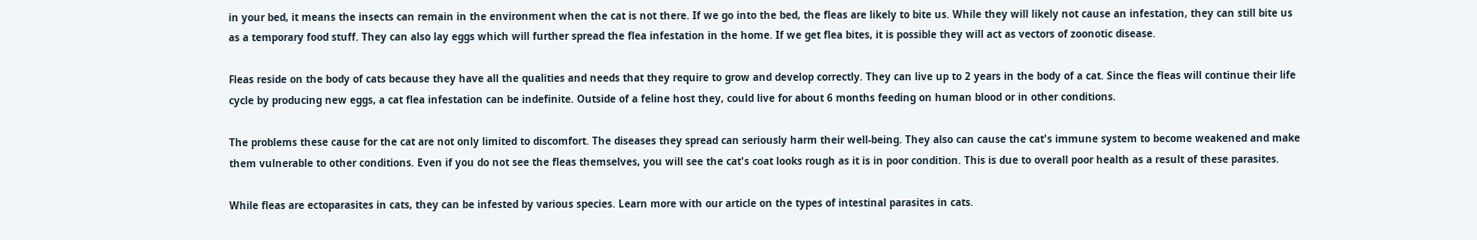in your bed, it means the insects can remain in the environment when the cat is not there. If we go into the bed, the fleas are likely to bite us. While they will likely not cause an infestation, they can still bite us as a temporary food stuff. They can also lay eggs which will further spread the flea infestation in the home. If we get flea bites, it is possible they will act as vectors of zoonotic disease.

Fleas reside on the body of cats because they have all the qualities and needs that they require to grow and develop correctly. They can live up to 2 years in the body of a cat. Since the fleas will continue their life cycle by producing new eggs, a cat flea infestation can be indefinite. Outside of a feline host they, could live for about 6 months feeding on human blood or in other conditions.

The problems these cause for the cat are not only limited to discomfort. The diseases they spread can seriously harm their well-being. They also can cause the cat's immune system to become weakened and make them vulnerable to other conditions. Even if you do not see the fleas themselves, you will see the cat's coat looks rough as it is in poor condition. This is due to overall poor health as a result of these parasites.

While fleas are ectoparasites in cats, they can be infested by various species. Learn more with our article on the types of intestinal parasites in cats.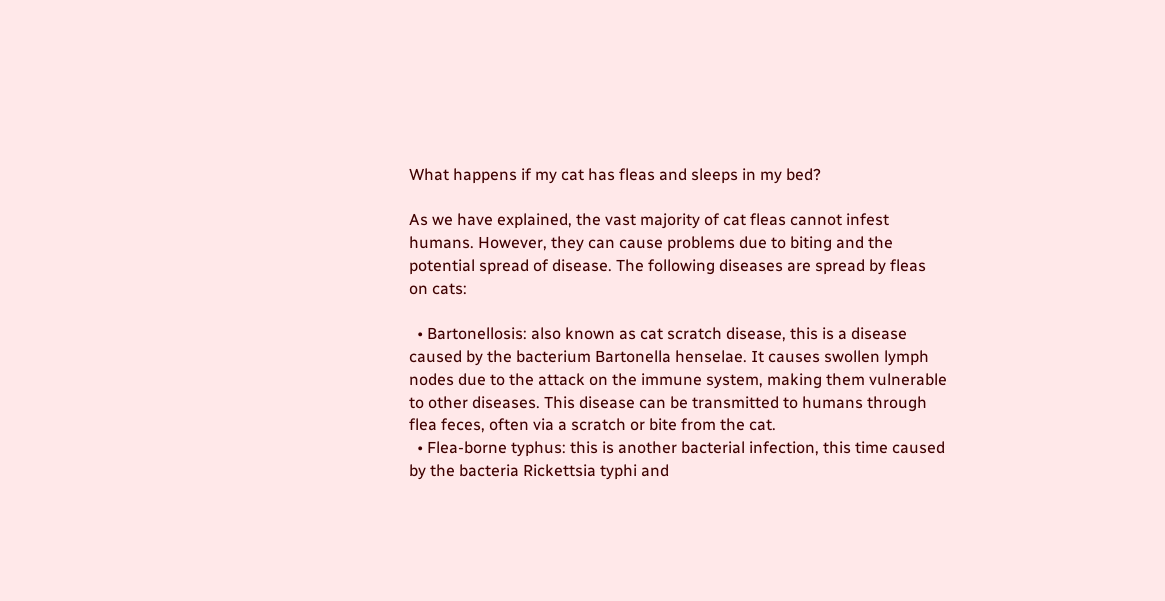What happens if my cat has fleas and sleeps in my bed?

As we have explained, the vast majority of cat fleas cannot infest humans. However, they can cause problems due to biting and the potential spread of disease. The following diseases are spread by fleas on cats:

  • Bartonellosis: also known as cat scratch disease, this is a disease caused by the bacterium Bartonella henselae. It causes swollen lymph nodes due to the attack on the immune system, making them vulnerable to other diseases. This disease can be transmitted to humans through flea feces, often via a scratch or bite from the cat.
  • Flea-borne typhus: this is another bacterial infection, this time caused by the bacteria Rickettsia typhi and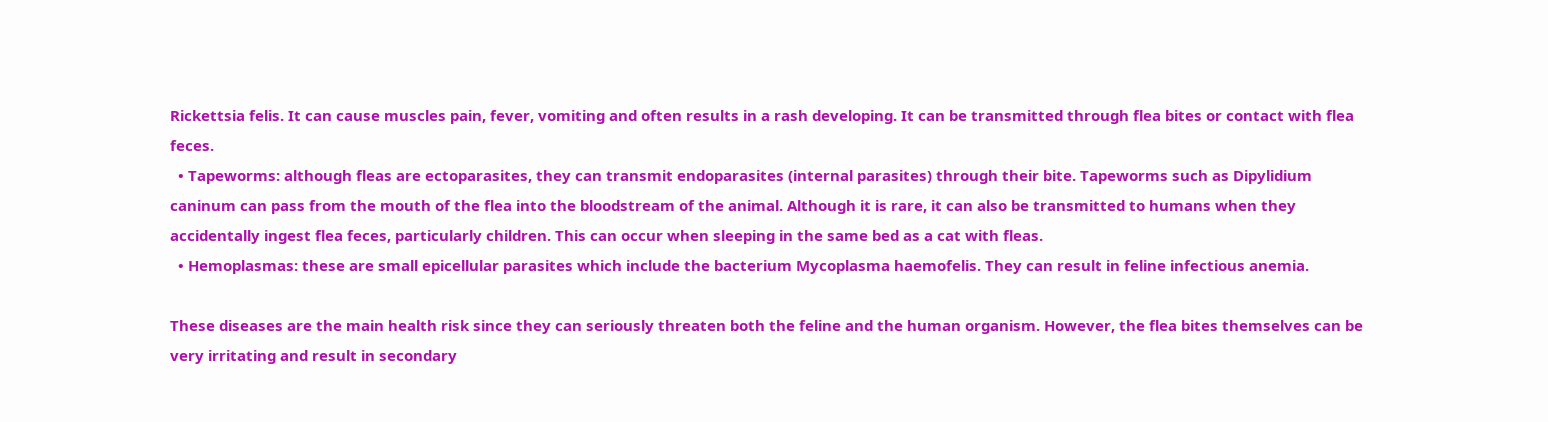Rickettsia felis. It can cause muscles pain, fever, vomiting and often results in a rash developing. It can be transmitted through flea bites or contact with flea feces.
  • Tapeworms: although fleas are ectoparasites, they can transmit endoparasites (internal parasites) through their bite. Tapeworms such as Dipylidium caninum can pass from the mouth of the flea into the bloodstream of the animal. Although it is rare, it can also be transmitted to humans when they accidentally ingest flea feces, particularly children. This can occur when sleeping in the same bed as a cat with fleas.
  • Hemoplasmas: these are small epicellular parasites which include the bacterium Mycoplasma haemofelis. They can result in feline infectious anemia.

These diseases are the main health risk since they can seriously threaten both the feline and the human organism. However, the flea bites themselves can be very irritating and result in secondary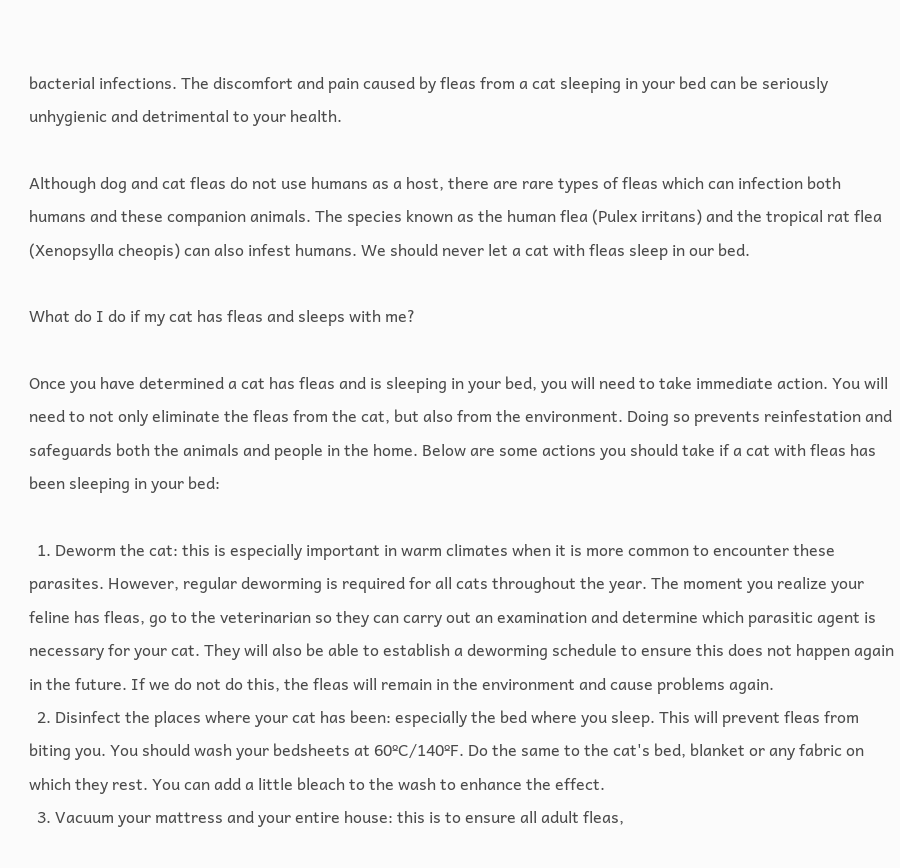bacterial infections. The discomfort and pain caused by fleas from a cat sleeping in your bed can be seriously unhygienic and detrimental to your health.

Although dog and cat fleas do not use humans as a host, there are rare types of fleas which can infection both humans and these companion animals. The species known as the human flea (Pulex irritans) and the tropical rat flea (Xenopsylla cheopis) can also infest humans. We should never let a cat with fleas sleep in our bed.

What do I do if my cat has fleas and sleeps with me?

Once you have determined a cat has fleas and is sleeping in your bed, you will need to take immediate action. You will need to not only eliminate the fleas from the cat, but also from the environment. Doing so prevents reinfestation and safeguards both the animals and people in the home. Below are some actions you should take if a cat with fleas has been sleeping in your bed:

  1. Deworm the cat: this is especially important in warm climates when it is more common to encounter these parasites. However, regular deworming is required for all cats throughout the year. The moment you realize your feline has fleas, go to the veterinarian so they can carry out an examination and determine which parasitic agent is necessary for your cat. They will also be able to establish a deworming schedule to ensure this does not happen again in the future. If we do not do this, the fleas will remain in the environment and cause problems again.
  2. Disinfect the places where your cat has been: especially the bed where you sleep. This will prevent fleas from biting you. You should wash your bedsheets at 60ºC/140ºF. Do the same to the cat's bed, blanket or any fabric on which they rest. You can add a little bleach to the wash to enhance the effect.
  3. Vacuum your mattress and your entire house: this is to ensure all adult fleas,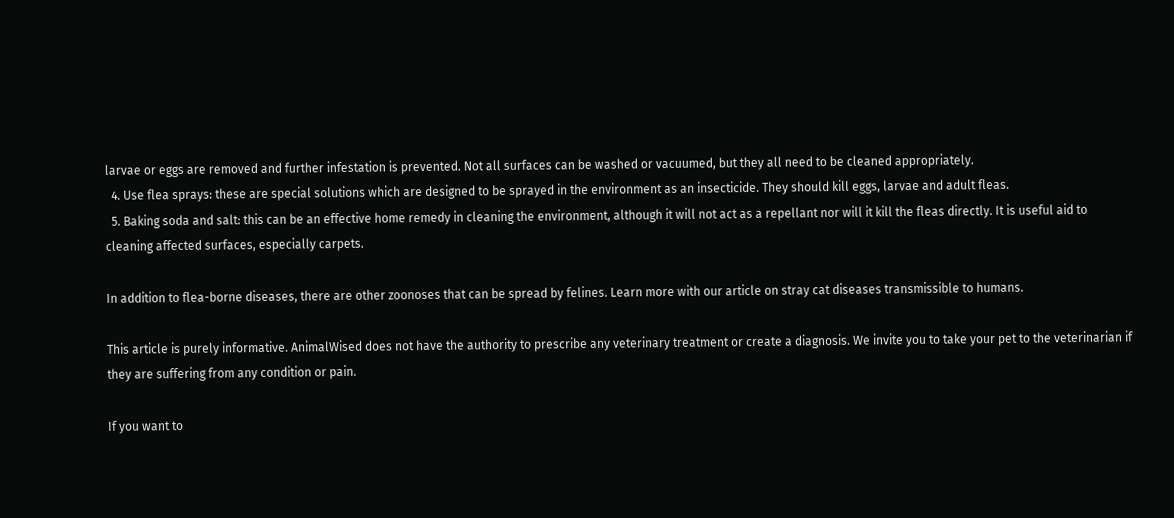larvae or eggs are removed and further infestation is prevented. Not all surfaces can be washed or vacuumed, but they all need to be cleaned appropriately.
  4. Use flea sprays: these are special solutions which are designed to be sprayed in the environment as an insecticide. They should kill eggs, larvae and adult fleas.
  5. Baking soda and salt: this can be an effective home remedy in cleaning the environment, although it will not act as a repellant nor will it kill the fleas directly. It is useful aid to cleaning affected surfaces, especially carpets.

In addition to flea-borne diseases, there are other zoonoses that can be spread by felines. Learn more with our article on stray cat diseases transmissible to humans.

This article is purely informative. AnimalWised does not have the authority to prescribe any veterinary treatment or create a diagnosis. We invite you to take your pet to the veterinarian if they are suffering from any condition or pain.

If you want to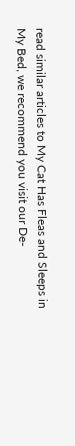read similar articles to My Cat Has Fleas and Sleeps in My Bed, we recommend you visit our De-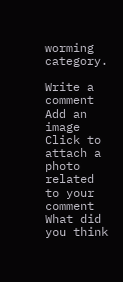worming category.

Write a comment
Add an image
Click to attach a photo related to your comment
What did you think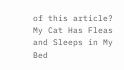of this article?
My Cat Has Fleas and Sleeps in My Bed